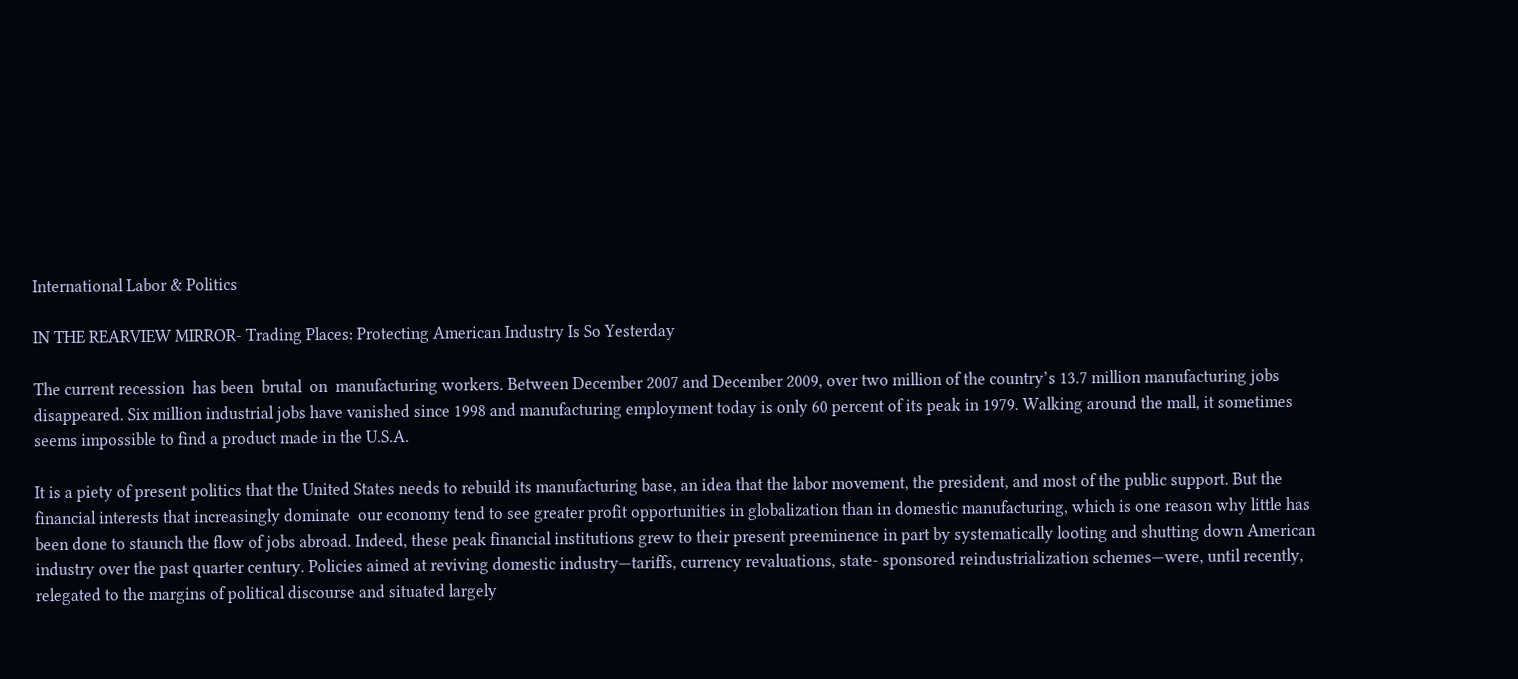International Labor & Politics

IN THE REARVIEW MIRROR- Trading Places: Protecting American Industry Is So Yesterday

The current recession  has been  brutal  on  manufacturing workers. Between December 2007 and December 2009, over two million of the country’s 13.7 million manufacturing jobs disappeared. Six million industrial jobs have vanished since 1998 and manufacturing employment today is only 60 percent of its peak in 1979. Walking around the mall, it sometimes seems impossible to find a product made in the U.S.A.

It is a piety of present politics that the United States needs to rebuild its manufacturing base, an idea that the labor movement, the president, and most of the public support. But the financial interests that increasingly dominate  our economy tend to see greater profit opportunities in globalization than in domestic manufacturing, which is one reason why little has been done to staunch the flow of jobs abroad. Indeed, these peak financial institutions grew to their present preeminence in part by systematically looting and shutting down American industry over the past quarter century. Policies aimed at reviving domestic industry—tariffs, currency revaluations, state- sponsored reindustrialization schemes—were, until recently, relegated to the margins of political discourse and situated largely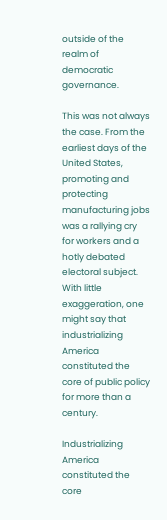outside of the realm of democratic governance.

This was not always the case. From the earliest days of the United States, promoting and protecting manufacturing jobs was a rallying cry for workers and a hotly debated electoral subject. With little exaggeration, one might say that industrializing America constituted the core of public policy for more than a century.

Industrializing America constituted the core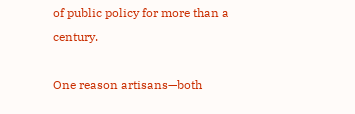of public policy for more than a century.

One reason artisans—both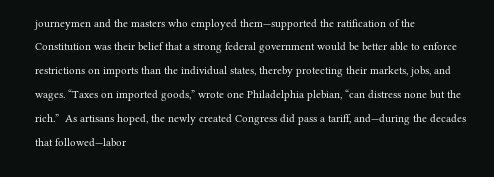journeymen and the masters who employed them—supported the ratification of the Constitution was their belief that a strong federal government would be better able to enforce restrictions on imports than the individual states, thereby protecting their markets, jobs, and wages. “Taxes on imported goods,” wrote one Philadelphia plebian, “can distress none but the rich.”  As artisans hoped, the newly created Congress did pass a tariff, and—during the decades that followed—labor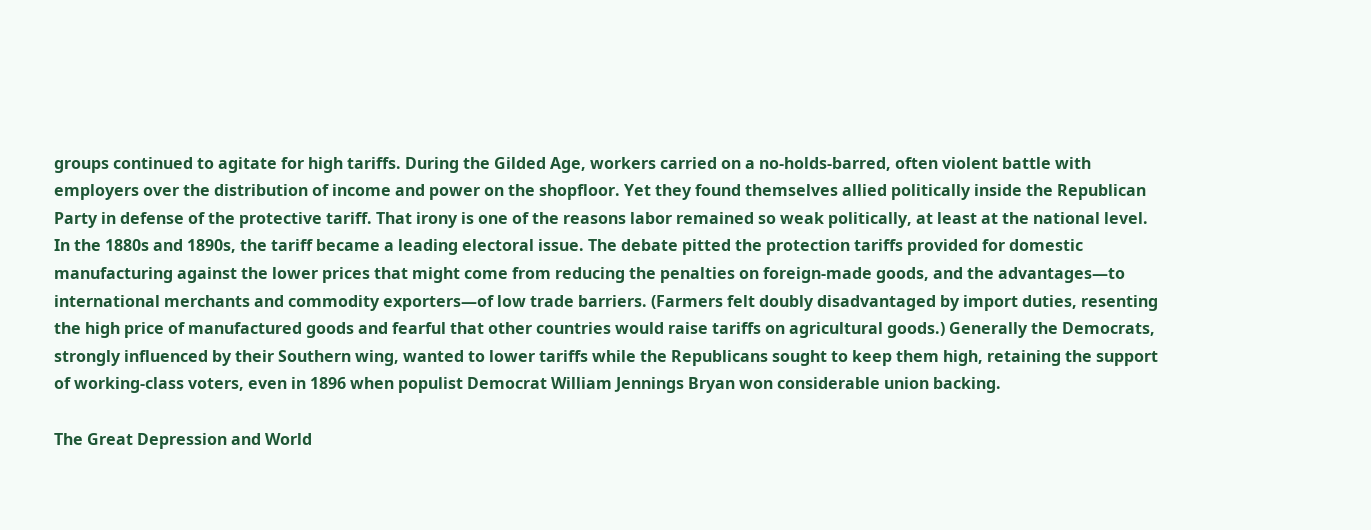groups continued to agitate for high tariffs. During the Gilded Age, workers carried on a no-holds-barred, often violent battle with employers over the distribution of income and power on the shopfloor. Yet they found themselves allied politically inside the Republican Party in defense of the protective tariff. That irony is one of the reasons labor remained so weak politically, at least at the national level. In the 1880s and 1890s, the tariff became a leading electoral issue. The debate pitted the protection tariffs provided for domestic manufacturing against the lower prices that might come from reducing the penalties on foreign-made goods, and the advantages—to international merchants and commodity exporters—of low trade barriers. (Farmers felt doubly disadvantaged by import duties, resenting the high price of manufactured goods and fearful that other countries would raise tariffs on agricultural goods.) Generally the Democrats, strongly influenced by their Southern wing, wanted to lower tariffs while the Republicans sought to keep them high, retaining the support of working-class voters, even in 1896 when populist Democrat William Jennings Bryan won considerable union backing.

The Great Depression and World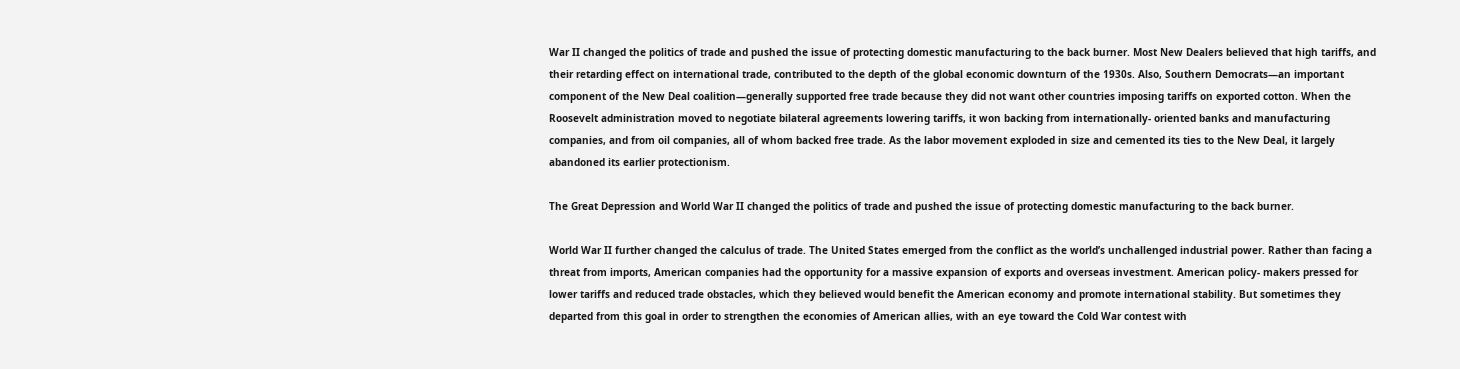War II changed the politics of trade and pushed the issue of protecting domestic manufacturing to the back burner. Most New Dealers believed that high tariffs, and their retarding effect on international trade, contributed to the depth of the global economic downturn of the 1930s. Also, Southern Democrats—an important component of the New Deal coalition—generally supported free trade because they did not want other countries imposing tariffs on exported cotton. When the Roosevelt administration moved to negotiate bilateral agreements lowering tariffs, it won backing from internationally- oriented banks and manufacturing companies, and from oil companies, all of whom backed free trade. As the labor movement exploded in size and cemented its ties to the New Deal, it largely abandoned its earlier protectionism.

The Great Depression and World War II changed the politics of trade and pushed the issue of protecting domestic manufacturing to the back burner.

World War II further changed the calculus of trade. The United States emerged from the conflict as the world’s unchallenged industrial power. Rather than facing a threat from imports, American companies had the opportunity for a massive expansion of exports and overseas investment. American policy- makers pressed for lower tariffs and reduced trade obstacles, which they believed would benefit the American economy and promote international stability. But sometimes they departed from this goal in order to strengthen the economies of American allies, with an eye toward the Cold War contest with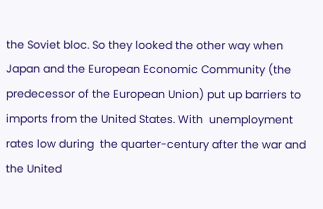the Soviet bloc. So they looked the other way when Japan and the European Economic Community (the predecessor of the European Union) put up barriers to imports from the United States. With  unemployment rates low during  the quarter-century after the war and the United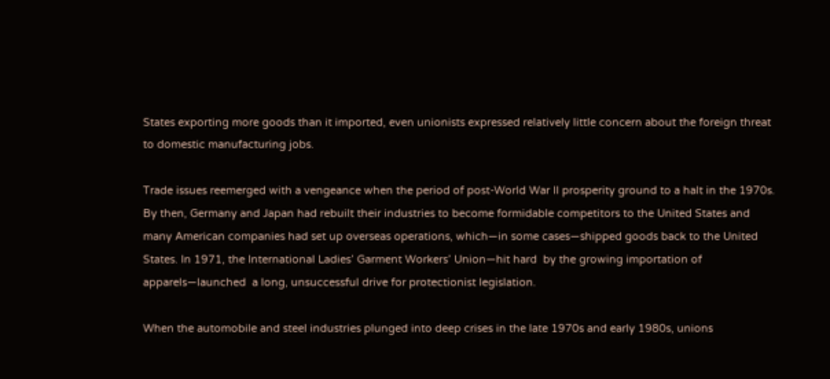States exporting more goods than it imported, even unionists expressed relatively little concern about the foreign threat to domestic manufacturing jobs.

Trade issues reemerged with a vengeance when the period of post-World War II prosperity ground to a halt in the 1970s. By then, Germany and Japan had rebuilt their industries to become formidable competitors to the United States and many American companies had set up overseas operations, which—in some cases—shipped goods back to the United States. In 1971, the International Ladies’ Garment Workers’ Union—hit hard  by the growing importation of apparels—launched  a long, unsuccessful drive for protectionist legislation.

When the automobile and steel industries plunged into deep crises in the late 1970s and early 1980s, unions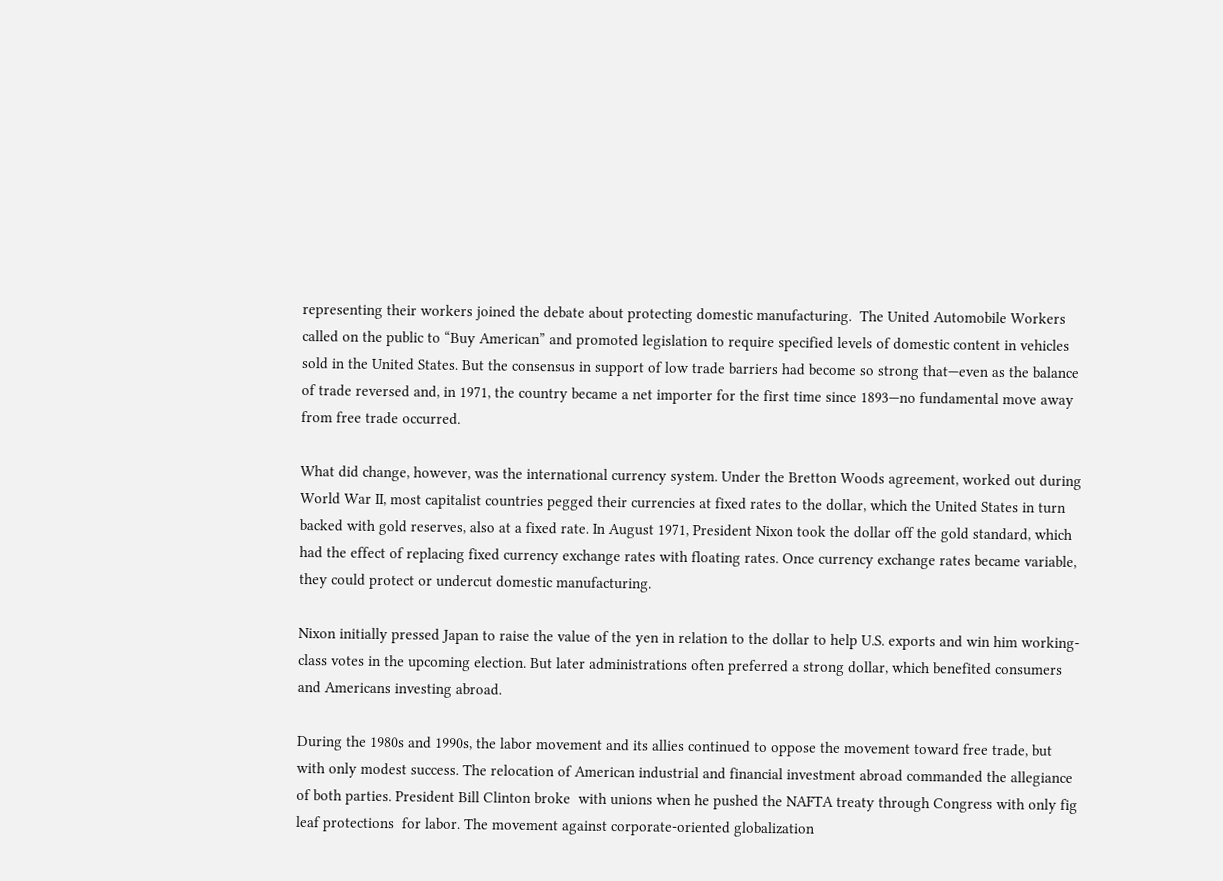representing their workers joined the debate about protecting domestic manufacturing.  The United Automobile Workers called on the public to “Buy American” and promoted legislation to require specified levels of domestic content in vehicles sold in the United States. But the consensus in support of low trade barriers had become so strong that—even as the balance of trade reversed and, in 1971, the country became a net importer for the first time since 1893—no fundamental move away from free trade occurred.

What did change, however, was the international currency system. Under the Bretton Woods agreement, worked out during World War II, most capitalist countries pegged their currencies at fixed rates to the dollar, which the United States in turn backed with gold reserves, also at a fixed rate. In August 1971, President Nixon took the dollar off the gold standard, which had the effect of replacing fixed currency exchange rates with floating rates. Once currency exchange rates became variable, they could protect or undercut domestic manufacturing.

Nixon initially pressed Japan to raise the value of the yen in relation to the dollar to help U.S. exports and win him working- class votes in the upcoming election. But later administrations often preferred a strong dollar, which benefited consumers and Americans investing abroad.

During the 1980s and 1990s, the labor movement and its allies continued to oppose the movement toward free trade, but with only modest success. The relocation of American industrial and financial investment abroad commanded the allegiance of both parties. President Bill Clinton broke  with unions when he pushed the NAFTA treaty through Congress with only fig leaf protections  for labor. The movement against corporate-oriented globalization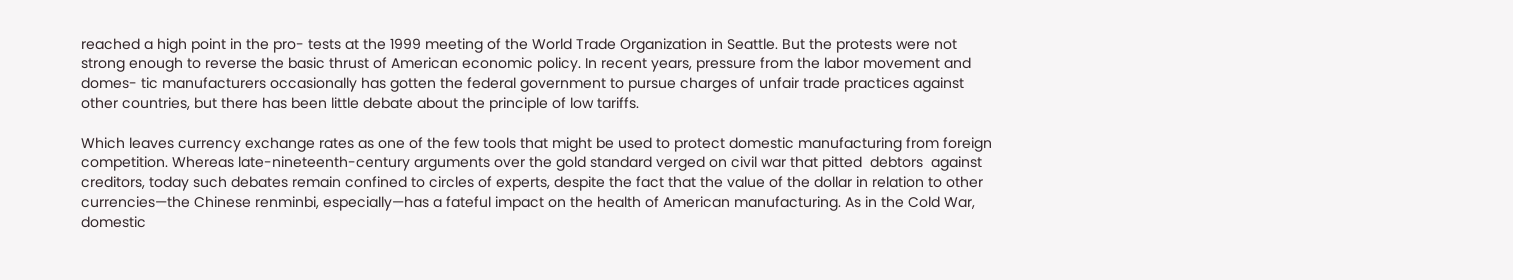reached a high point in the pro- tests at the 1999 meeting of the World Trade Organization in Seattle. But the protests were not strong enough to reverse the basic thrust of American economic policy. In recent years, pressure from the labor movement and domes- tic manufacturers occasionally has gotten the federal government to pursue charges of unfair trade practices against other countries, but there has been little debate about the principle of low tariffs.

Which leaves currency exchange rates as one of the few tools that might be used to protect domestic manufacturing from foreign competition. Whereas late-nineteenth-century arguments over the gold standard verged on civil war that pitted  debtors  against creditors, today such debates remain confined to circles of experts, despite the fact that the value of the dollar in relation to other currencies—the Chinese renminbi, especially—has a fateful impact on the health of American manufacturing. As in the Cold War, domestic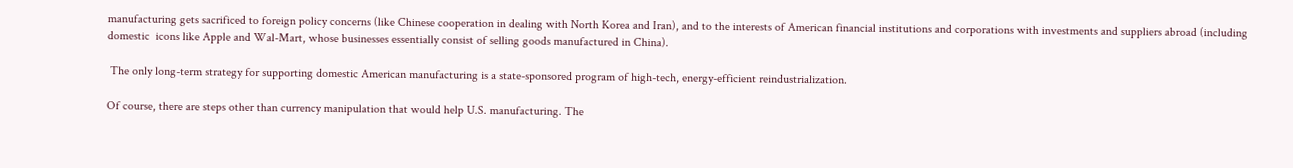manufacturing gets sacrificed to foreign policy concerns (like Chinese cooperation in dealing with North Korea and Iran), and to the interests of American financial institutions and corporations with investments and suppliers abroad (including  domestic  icons like Apple and Wal-Mart, whose businesses essentially consist of selling goods manufactured in China).

 The only long-term strategy for supporting domestic American manufacturing is a state-sponsored program of high-tech, energy-efficient reindustrialization.

Of course, there are steps other than currency manipulation that would help U.S. manufacturing. The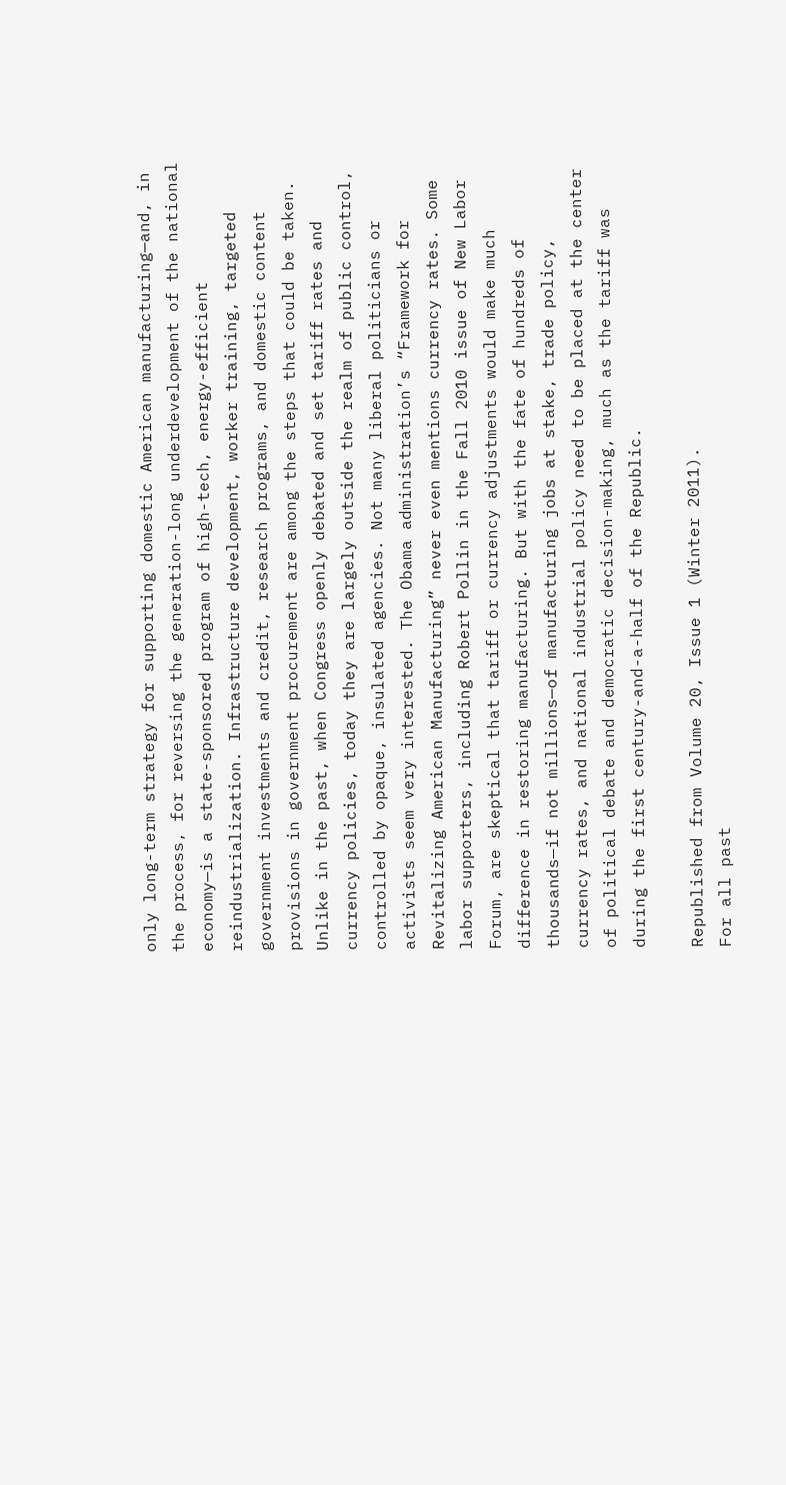only long-term strategy for supporting domestic American manufacturing—and, in the process, for reversing the generation-long underdevelopment of the national economy—is a state-sponsored program of high-tech, energy-efficient reindustrialization. Infrastructure development, worker training, targeted government investments and credit, research programs, and domestic content provisions in government procurement are among the steps that could be taken. Unlike in the past, when Congress openly debated and set tariff rates and currency policies, today they are largely outside the realm of public control, controlled by opaque, insulated agencies. Not many liberal politicians or activists seem very interested. The Obama administration’s “Framework for Revitalizing American Manufacturing” never even mentions currency rates. Some labor supporters, including Robert Pollin in the Fall 2010 issue of New Labor Forum, are skeptical that tariff or currency adjustments would make much difference in restoring manufacturing. But with the fate of hundreds of thousands—if not millions—of manufacturing jobs at stake, trade policy, currency rates, and national industrial policy need to be placed at the center of political debate and democratic decision-making, much as the tariff was during the first century-and-a-half of the Republic.

Republished from Volume 20, Issue 1 (Winter 2011).
For all past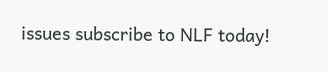issues subscribe to NLF today!